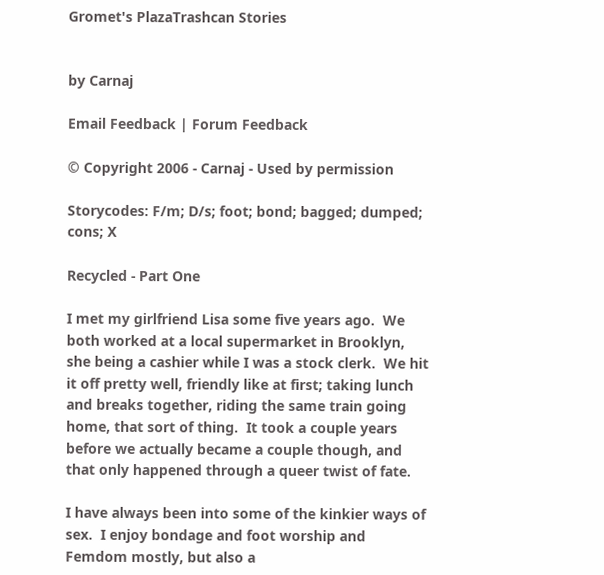Gromet's PlazaTrashcan Stories


by Carnaj

Email Feedback | Forum Feedback

© Copyright 2006 - Carnaj - Used by permission

Storycodes: F/m; D/s; foot; bond; bagged; dumped; cons; X

Recycled - Part One

I met my girlfriend Lisa some five years ago.  We both worked at a local supermarket in Brooklyn, she being a cashier while I was a stock clerk.  We hit it off pretty well, friendly like at first; taking lunch and breaks together, riding the same train going home, that sort of thing.  It took a couple years before we actually became a couple though, and that only happened through a queer twist of fate.

I have always been into some of the kinkier ways of sex.  I enjoy bondage and foot worship and Femdom mostly, but also a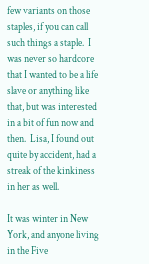few variants on those staples, if you can call such things a staple.  I was never so hardcore that I wanted to be a life slave or anything like that, but was interested in a bit of fun now and then.  Lisa, I found out quite by accident, had a streak of the kinkiness in her as well.

It was winter in New York, and anyone living in the Five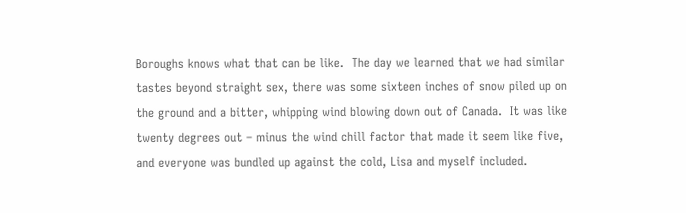Boroughs knows what that can be like.  The day we learned that we had similar tastes beyond straight sex, there was some sixteen inches of snow piled up on the ground and a bitter, whipping wind blowing down out of Canada.  It was like twenty degrees out – minus the wind chill factor that made it seem like five, and everyone was bundled up against the cold, Lisa and myself included.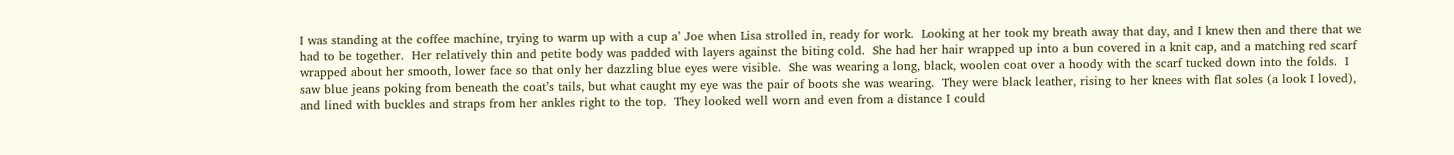I was standing at the coffee machine, trying to warm up with a cup a’ Joe when Lisa strolled in, ready for work.  Looking at her took my breath away that day, and I knew then and there that we had to be together.  Her relatively thin and petite body was padded with layers against the biting cold.  She had her hair wrapped up into a bun covered in a knit cap, and a matching red scarf wrapped about her smooth, lower face so that only her dazzling blue eyes were visible.  She was wearing a long, black, woolen coat over a hoody with the scarf tucked down into the folds.  I saw blue jeans poking from beneath the coat’s tails, but what caught my eye was the pair of boots she was wearing.  They were black leather, rising to her knees with flat soles (a look I loved), and lined with buckles and straps from her ankles right to the top.  They looked well worn and even from a distance I could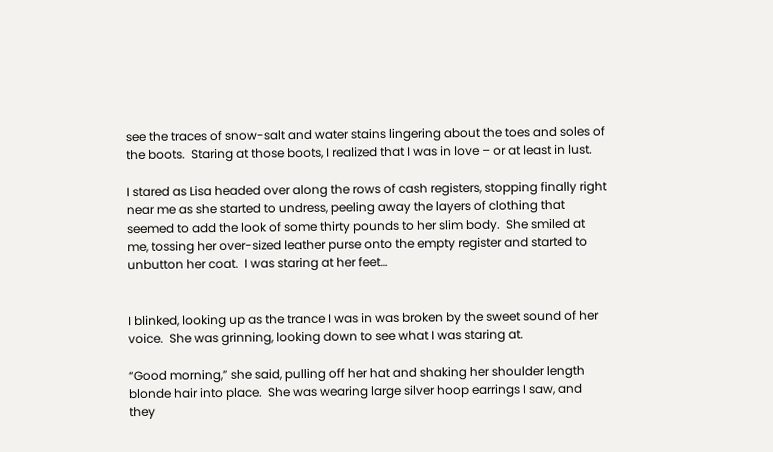see the traces of snow-salt and water stains lingering about the toes and soles of the boots.  Staring at those boots, I realized that I was in love – or at least in lust.

I stared as Lisa headed over along the rows of cash registers, stopping finally right near me as she started to undress, peeling away the layers of clothing that seemed to add the look of some thirty pounds to her slim body.  She smiled at me, tossing her over-sized leather purse onto the empty register and started to unbutton her coat.  I was staring at her feet…


I blinked, looking up as the trance I was in was broken by the sweet sound of her voice.  She was grinning, looking down to see what I was staring at.

“Good morning,” she said, pulling off her hat and shaking her shoulder length blonde hair into place.  She was wearing large silver hoop earrings I saw, and they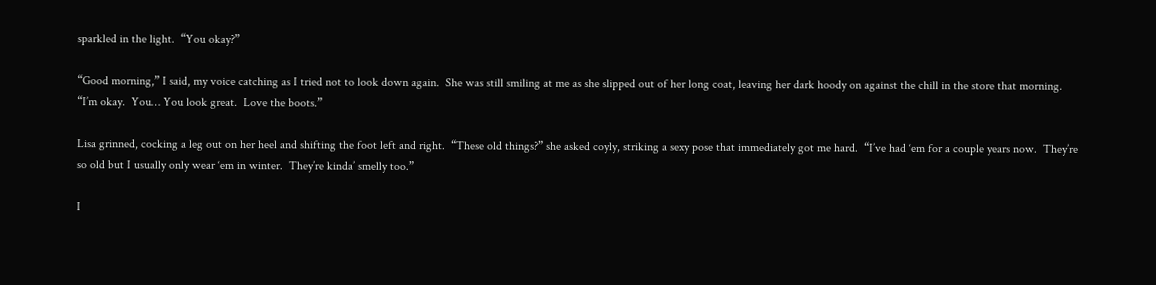sparkled in the light.  “You okay?”

“Good morning,” I said, my voice catching as I tried not to look down again.  She was still smiling at me as she slipped out of her long coat, leaving her dark hoody on against the chill in the store that morning.  “I’m okay.  You… You look great.  Love the boots.”

Lisa grinned, cocking a leg out on her heel and shifting the foot left and right.  “These old things?” she asked coyly, striking a sexy pose that immediately got me hard.  “I’ve had ‘em for a couple years now.  They’re so old but I usually only wear ‘em in winter.  They’re kinda’ smelly too.”

I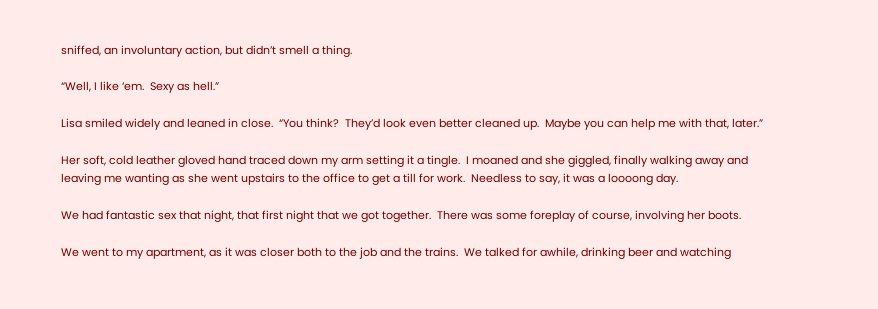sniffed, an involuntary action, but didn’t smell a thing.

“Well, I like ‘em.  Sexy as hell.”

Lisa smiled widely and leaned in close.  “You think?  They’d look even better cleaned up.  Maybe you can help me with that, later.”

Her soft, cold leather gloved hand traced down my arm setting it a tingle.  I moaned and she giggled, finally walking away and leaving me wanting as she went upstairs to the office to get a till for work.  Needless to say, it was a loooong day.

We had fantastic sex that night, that first night that we got together.  There was some foreplay of course, involving her boots.

We went to my apartment, as it was closer both to the job and the trains.  We talked for awhile, drinking beer and watching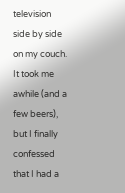television side by side on my couch.  It took me awhile (and a few beers), but I finally confessed that I had a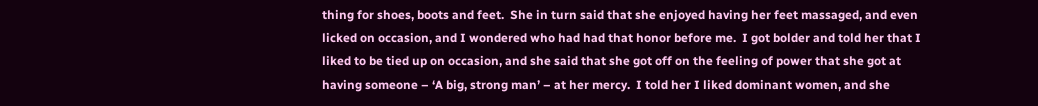thing for shoes, boots and feet.  She in turn said that she enjoyed having her feet massaged, and even licked on occasion, and I wondered who had had that honor before me.  I got bolder and told her that I liked to be tied up on occasion, and she said that she got off on the feeling of power that she got at having someone – ‘A big, strong man’ – at her mercy.  I told her I liked dominant women, and she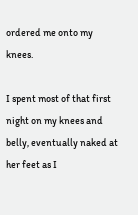ordered me onto my knees.

I spent most of that first night on my knees and belly, eventually naked at her feet as I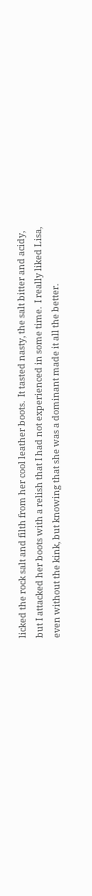licked the rock salt and filth from her cool leather boots.  It tasted nasty, the salt bitter and acidy, but I attacked her boots with a relish that I had not experienced in some time.  I really liked Lisa, even without the kink, but knowing that she was a dominant made it all the better.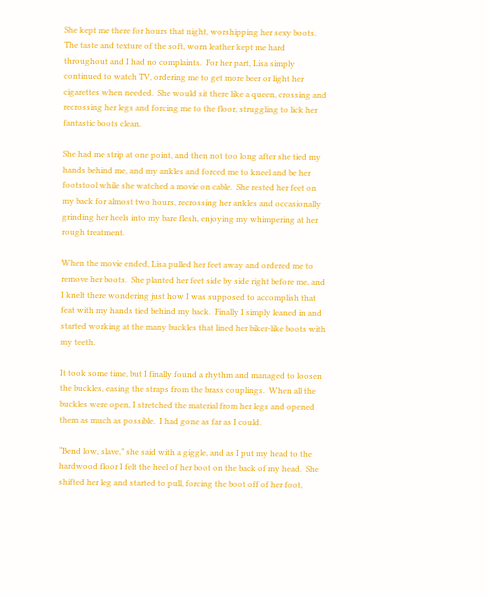She kept me there for hours that night, worshipping her sexy boots.  The taste and texture of the soft, worn leather kept me hard throughout and I had no complaints.  For her part, Lisa simply continued to watch TV, ordering me to get more beer or light her cigarettes when needed.  She would sit there like a queen, crossing and recrossing her legs and forcing me to the floor, struggling to lick her fantastic boots clean.

She had me strip at one point, and then not too long after she tied my hands behind me, and my ankles and forced me to kneel and be her footstool while she watched a movie on cable.  She rested her feet on my back for almost two hours, recrossing her ankles and occasionally grinding her heels into my bare flesh, enjoying my whimpering at her rough treatment.

When the movie ended, Lisa pulled her feet away and ordered me to remove her boots.  She planted her feet side by side right before me, and I knelt there wondering just how I was supposed to accomplish that feat with my hands tied behind my back.  Finally I simply leaned in and started working at the many buckles that lined her biker-like boots with my teeth.

It took some time, but I finally found a rhythm and managed to loosen the buckles, easing the straps from the brass couplings.  When all the buckles were open, I stretched the material from her legs and opened them as much as possible.  I had gone as far as I could.

“Bend low, slave,” she said with a giggle, and as I put my head to the hardwood floor I felt the heel of her boot on the back of my head.  She shifted her leg and started to pull, forcing the boot off of her foot,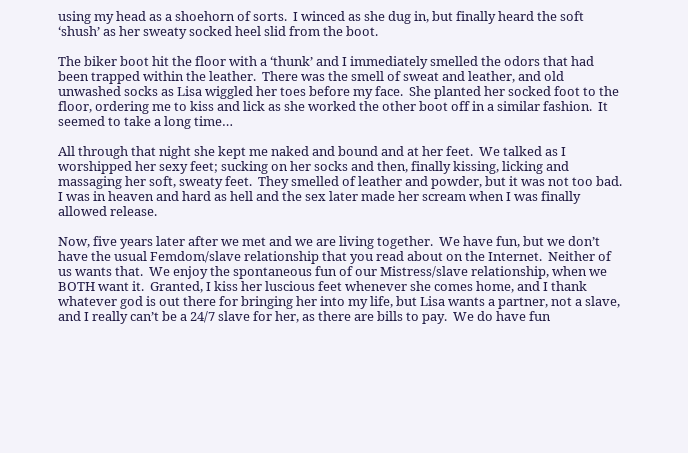using my head as a shoehorn of sorts.  I winced as she dug in, but finally heard the soft ‘shush’ as her sweaty socked heel slid from the boot.

The biker boot hit the floor with a ‘thunk’ and I immediately smelled the odors that had been trapped within the leather.  There was the smell of sweat and leather, and old unwashed socks as Lisa wiggled her toes before my face.  She planted her socked foot to the floor, ordering me to kiss and lick as she worked the other boot off in a similar fashion.  It seemed to take a long time…

All through that night she kept me naked and bound and at her feet.  We talked as I worshipped her sexy feet; sucking on her socks and then, finally kissing, licking and massaging her soft, sweaty feet.  They smelled of leather and powder, but it was not too bad.  I was in heaven and hard as hell and the sex later made her scream when I was finally allowed release.

Now, five years later after we met and we are living together.  We have fun, but we don’t have the usual Femdom/slave relationship that you read about on the Internet.  Neither of us wants that.  We enjoy the spontaneous fun of our Mistress/slave relationship, when we BOTH want it.  Granted, I kiss her luscious feet whenever she comes home, and I thank whatever god is out there for bringing her into my life, but Lisa wants a partner, not a slave, and I really can’t be a 24/7 slave for her, as there are bills to pay.  We do have fun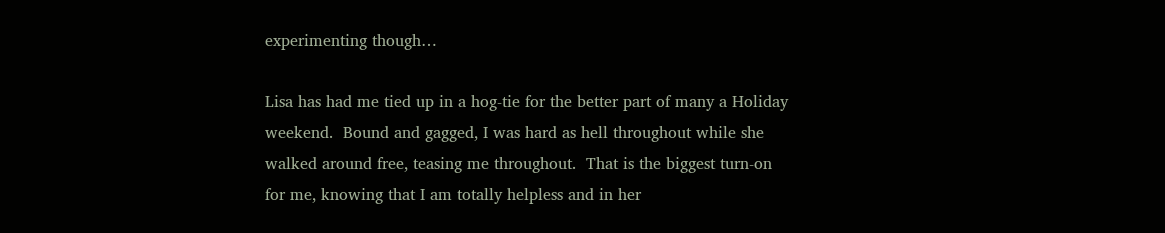experimenting though…

Lisa has had me tied up in a hog-tie for the better part of many a Holiday weekend.  Bound and gagged, I was hard as hell throughout while she walked around free, teasing me throughout.  That is the biggest turn-on for me, knowing that I am totally helpless and in her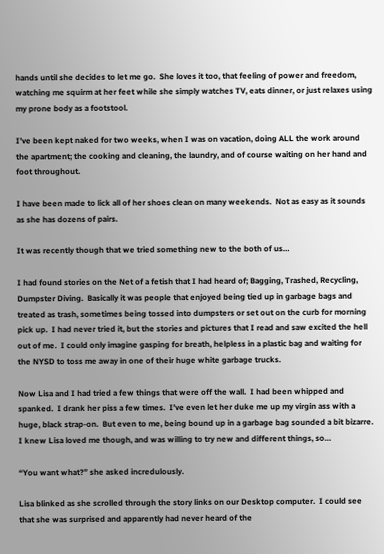hands until she decides to let me go.  She loves it too, that feeling of power and freedom, watching me squirm at her feet while she simply watches TV, eats dinner, or just relaxes using my prone body as a footstool.

I’ve been kept naked for two weeks, when I was on vacation, doing ALL the work around the apartment; the cooking and cleaning, the laundry, and of course waiting on her hand and foot throughout.

I have been made to lick all of her shoes clean on many weekends.  Not as easy as it sounds as she has dozens of pairs.

It was recently though that we tried something new to the both of us…

I had found stories on the Net of a fetish that I had heard of; Bagging, Trashed, Recycling, Dumpster Diving.  Basically it was people that enjoyed being tied up in garbage bags and treated as trash, sometimes being tossed into dumpsters or set out on the curb for morning pick up.  I had never tried it, but the stories and pictures that I read and saw excited the hell out of me.  I could only imagine gasping for breath, helpless in a plastic bag and waiting for the NYSD to toss me away in one of their huge white garbage trucks.

Now Lisa and I had tried a few things that were off the wall.  I had been whipped and spanked.  I drank her piss a few times.  I’ve even let her duke me up my virgin ass with a huge, black strap-on.  But even to me, being bound up in a garbage bag sounded a bit bizarre.  I knew Lisa loved me though, and was willing to try new and different things, so…

“You want what?” she asked incredulously.

Lisa blinked as she scrolled through the story links on our Desktop computer.  I could see that she was surprised and apparently had never heard of the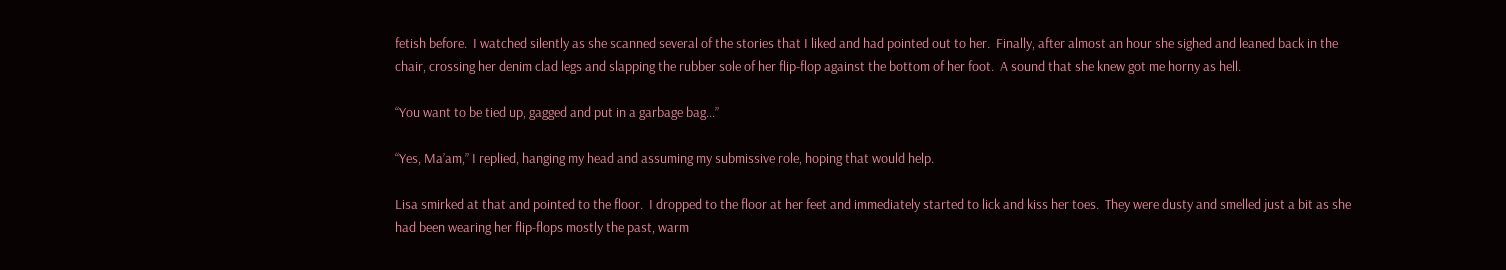fetish before.  I watched silently as she scanned several of the stories that I liked and had pointed out to her.  Finally, after almost an hour she sighed and leaned back in the chair, crossing her denim clad legs and slapping the rubber sole of her flip-flop against the bottom of her foot.  A sound that she knew got me horny as hell.

“You want to be tied up, gagged and put in a garbage bag…”

“Yes, Ma’am,” I replied, hanging my head and assuming my submissive role, hoping that would help.

Lisa smirked at that and pointed to the floor.  I dropped to the floor at her feet and immediately started to lick and kiss her toes.  They were dusty and smelled just a bit as she had been wearing her flip-flops mostly the past, warm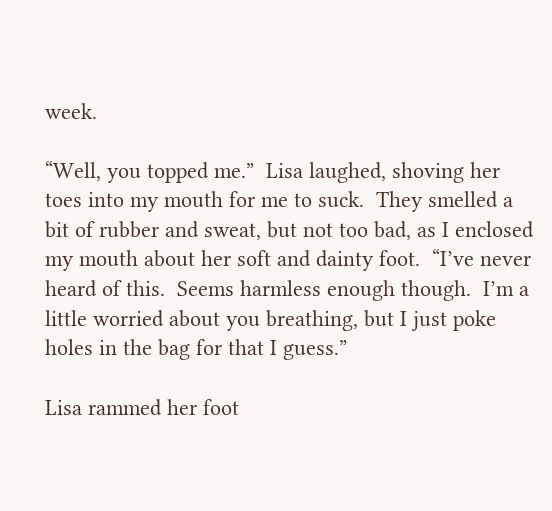week.

“Well, you topped me.”  Lisa laughed, shoving her toes into my mouth for me to suck.  They smelled a bit of rubber and sweat, but not too bad, as I enclosed my mouth about her soft and dainty foot.  “I’ve never heard of this.  Seems harmless enough though.  I’m a little worried about you breathing, but I just poke holes in the bag for that I guess.”

Lisa rammed her foot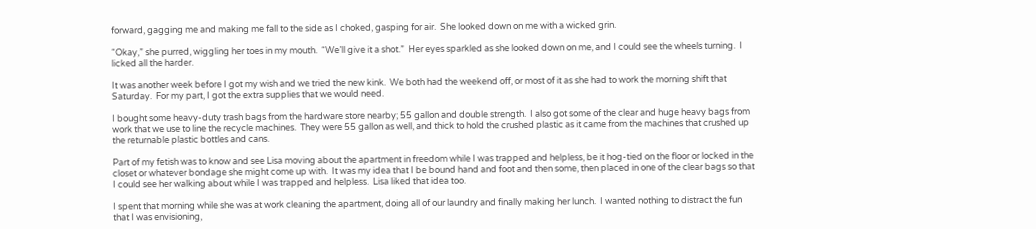forward, gagging me and making me fall to the side as I choked, gasping for air.  She looked down on me with a wicked grin.

“Okay,” she purred, wiggling her toes in my mouth.  “We’ll give it a shot.”  Her eyes sparkled as she looked down on me, and I could see the wheels turning.  I licked all the harder.

It was another week before I got my wish and we tried the new kink.  We both had the weekend off, or most of it as she had to work the morning shift that Saturday.  For my part, I got the extra supplies that we would need.

I bought some heavy-duty trash bags from the hardware store nearby; 55 gallon and double strength.  I also got some of the clear and huge heavy bags from work that we use to line the recycle machines.  They were 55 gallon as well, and thick to hold the crushed plastic as it came from the machines that crushed up the returnable plastic bottles and cans.

Part of my fetish was to know and see Lisa moving about the apartment in freedom while I was trapped and helpless, be it hog-tied on the floor or locked in the closet or whatever bondage she might come up with.  It was my idea that I be bound hand and foot and then some, then placed in one of the clear bags so that I could see her walking about while I was trapped and helpless.  Lisa liked that idea too.

I spent that morning while she was at work cleaning the apartment, doing all of our laundry and finally making her lunch.  I wanted nothing to distract the fun that I was envisioning,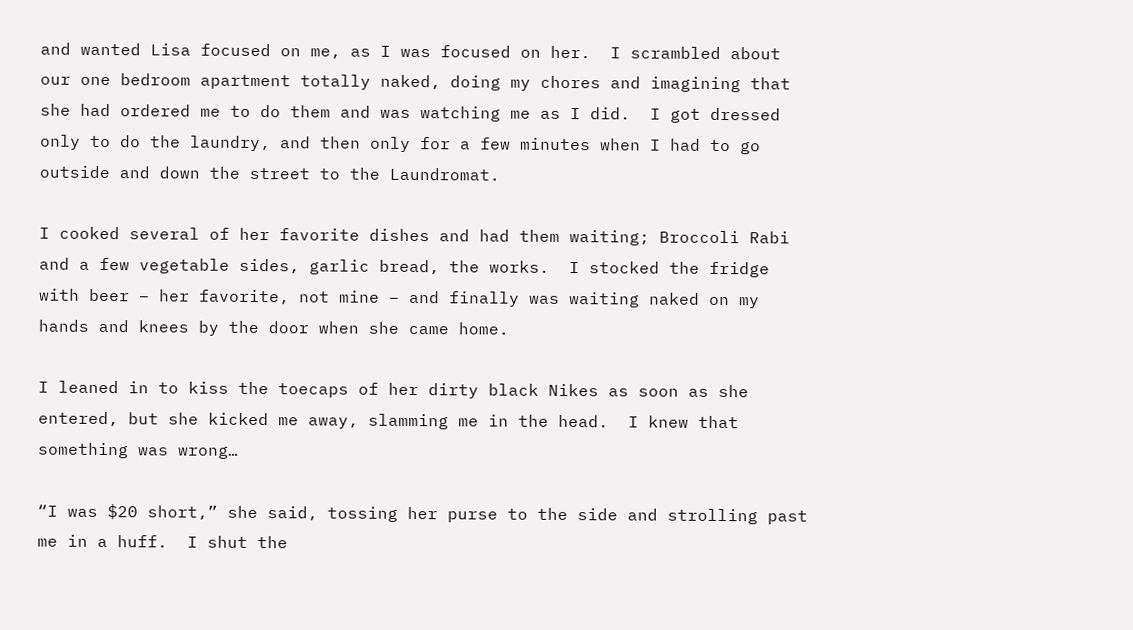and wanted Lisa focused on me, as I was focused on her.  I scrambled about our one bedroom apartment totally naked, doing my chores and imagining that she had ordered me to do them and was watching me as I did.  I got dressed only to do the laundry, and then only for a few minutes when I had to go outside and down the street to the Laundromat.

I cooked several of her favorite dishes and had them waiting; Broccoli Rabi and a few vegetable sides, garlic bread, the works.  I stocked the fridge with beer – her favorite, not mine – and finally was waiting naked on my hands and knees by the door when she came home.

I leaned in to kiss the toecaps of her dirty black Nikes as soon as she entered, but she kicked me away, slamming me in the head.  I knew that something was wrong…

“I was $20 short,” she said, tossing her purse to the side and strolling past me in a huff.  I shut the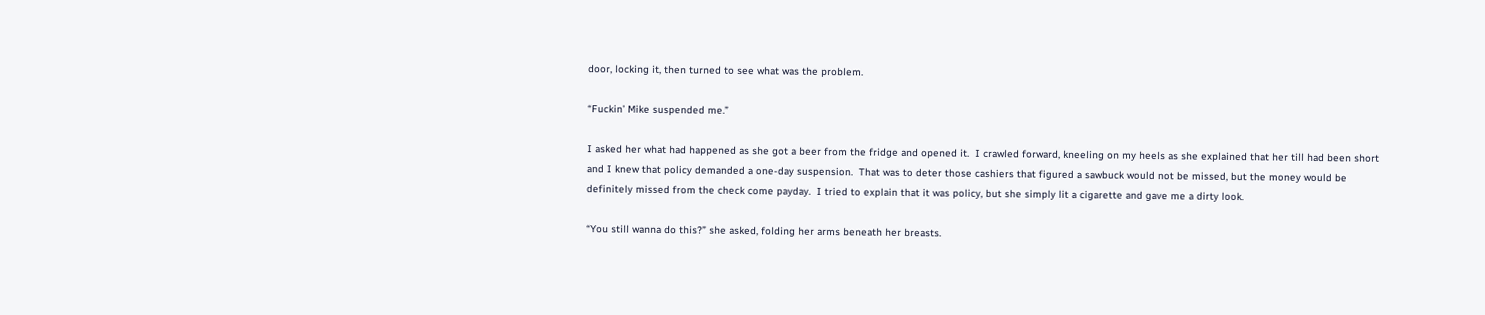door, locking it, then turned to see what was the problem.

“Fuckin’ Mike suspended me.”

I asked her what had happened as she got a beer from the fridge and opened it.  I crawled forward, kneeling on my heels as she explained that her till had been short and I knew that policy demanded a one-day suspension.  That was to deter those cashiers that figured a sawbuck would not be missed, but the money would be definitely missed from the check come payday.  I tried to explain that it was policy, but she simply lit a cigarette and gave me a dirty look.

“You still wanna do this?” she asked, folding her arms beneath her breasts.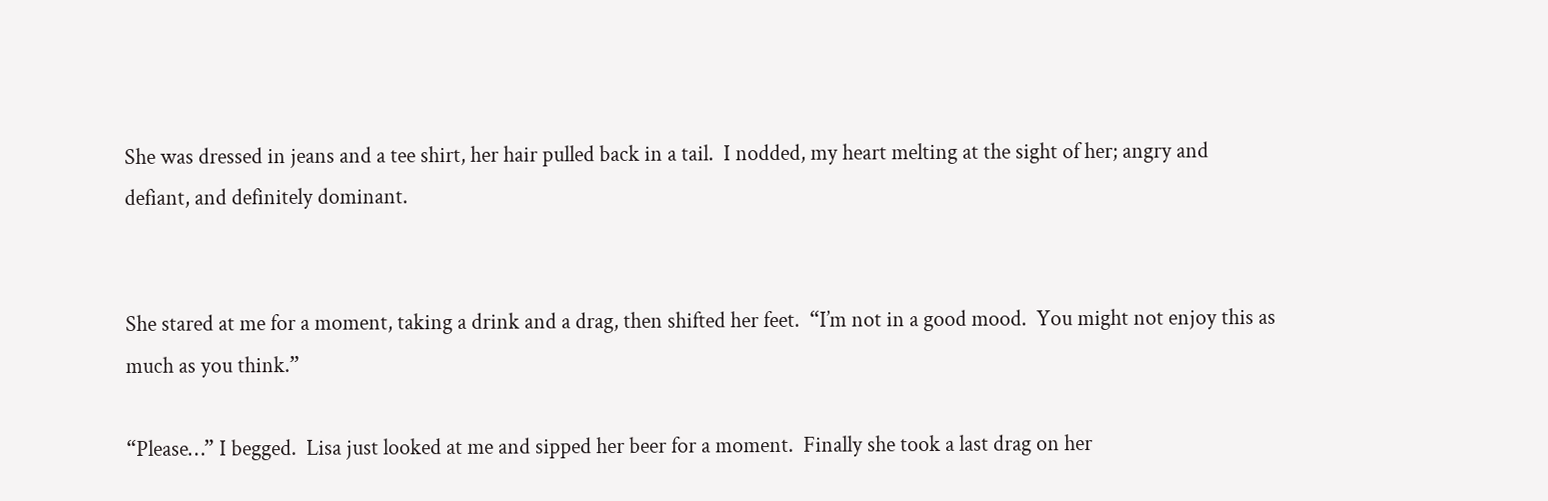She was dressed in jeans and a tee shirt, her hair pulled back in a tail.  I nodded, my heart melting at the sight of her; angry and defiant, and definitely dominant.


She stared at me for a moment, taking a drink and a drag, then shifted her feet.  “I’m not in a good mood.  You might not enjoy this as much as you think.”

“Please…” I begged.  Lisa just looked at me and sipped her beer for a moment.  Finally she took a last drag on her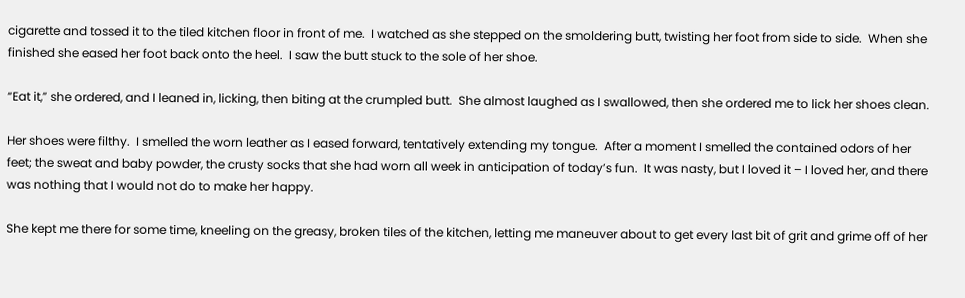cigarette and tossed it to the tiled kitchen floor in front of me.  I watched as she stepped on the smoldering butt, twisting her foot from side to side.  When she finished she eased her foot back onto the heel.  I saw the butt stuck to the sole of her shoe.

“Eat it,” she ordered, and I leaned in, licking, then biting at the crumpled butt.  She almost laughed as I swallowed, then she ordered me to lick her shoes clean.

Her shoes were filthy.  I smelled the worn leather as I eased forward, tentatively extending my tongue.  After a moment I smelled the contained odors of her feet; the sweat and baby powder, the crusty socks that she had worn all week in anticipation of today’s fun.  It was nasty, but I loved it – I loved her, and there was nothing that I would not do to make her happy.

She kept me there for some time, kneeling on the greasy, broken tiles of the kitchen, letting me maneuver about to get every last bit of grit and grime off of her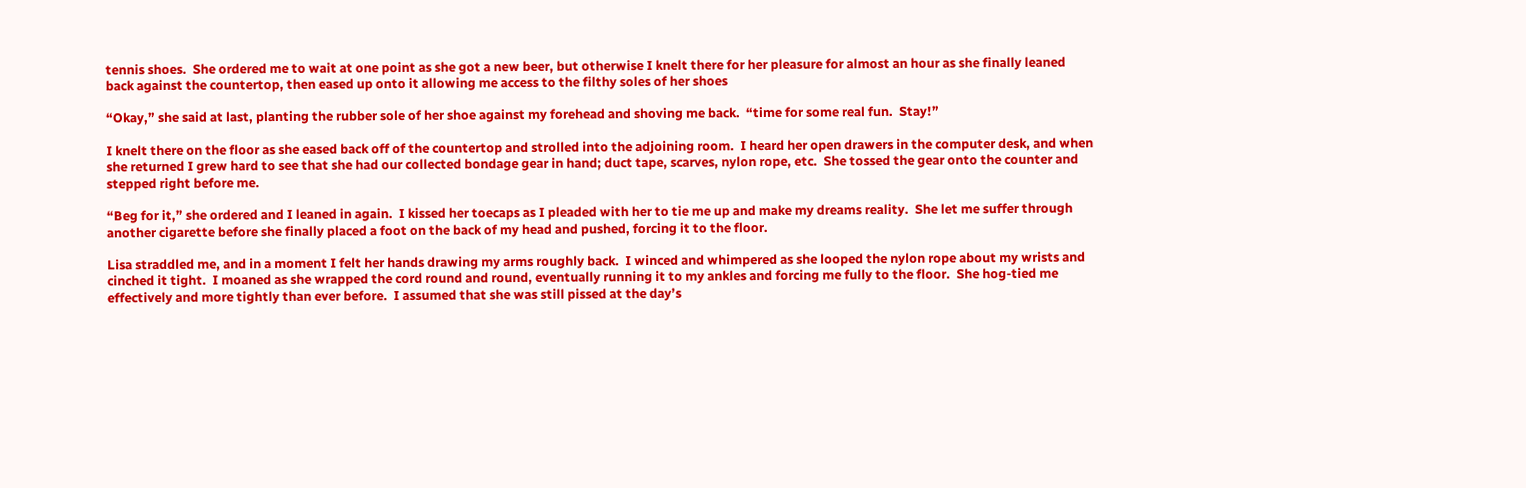tennis shoes.  She ordered me to wait at one point as she got a new beer, but otherwise I knelt there for her pleasure for almost an hour as she finally leaned back against the countertop, then eased up onto it allowing me access to the filthy soles of her shoes

“Okay,” she said at last, planting the rubber sole of her shoe against my forehead and shoving me back.  “time for some real fun.  Stay!”

I knelt there on the floor as she eased back off of the countertop and strolled into the adjoining room.  I heard her open drawers in the computer desk, and when she returned I grew hard to see that she had our collected bondage gear in hand; duct tape, scarves, nylon rope, etc.  She tossed the gear onto the counter and stepped right before me.

“Beg for it,” she ordered and I leaned in again.  I kissed her toecaps as I pleaded with her to tie me up and make my dreams reality.  She let me suffer through another cigarette before she finally placed a foot on the back of my head and pushed, forcing it to the floor.

Lisa straddled me, and in a moment I felt her hands drawing my arms roughly back.  I winced and whimpered as she looped the nylon rope about my wrists and cinched it tight.  I moaned as she wrapped the cord round and round, eventually running it to my ankles and forcing me fully to the floor.  She hog-tied me effectively and more tightly than ever before.  I assumed that she was still pissed at the day’s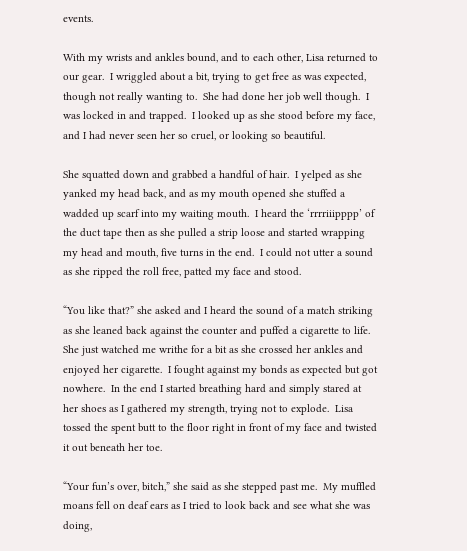events.

With my wrists and ankles bound, and to each other, Lisa returned to our gear.  I wriggled about a bit, trying to get free as was expected, though not really wanting to.  She had done her job well though.  I was locked in and trapped.  I looked up as she stood before my face, and I had never seen her so cruel, or looking so beautiful.

She squatted down and grabbed a handful of hair.  I yelped as she yanked my head back, and as my mouth opened she stuffed a wadded up scarf into my waiting mouth.  I heard the ‘rrrriiipppp’ of the duct tape then as she pulled a strip loose and started wrapping my head and mouth, five turns in the end.  I could not utter a sound as she ripped the roll free, patted my face and stood.

“You like that?” she asked and I heard the sound of a match striking as she leaned back against the counter and puffed a cigarette to life.  She just watched me writhe for a bit as she crossed her ankles and enjoyed her cigarette.  I fought against my bonds as expected but got nowhere.  In the end I started breathing hard and simply stared at her shoes as I gathered my strength, trying not to explode.  Lisa tossed the spent butt to the floor right in front of my face and twisted it out beneath her toe.

“Your fun’s over, bitch,” she said as she stepped past me.  My muffled moans fell on deaf ears as I tried to look back and see what she was doing,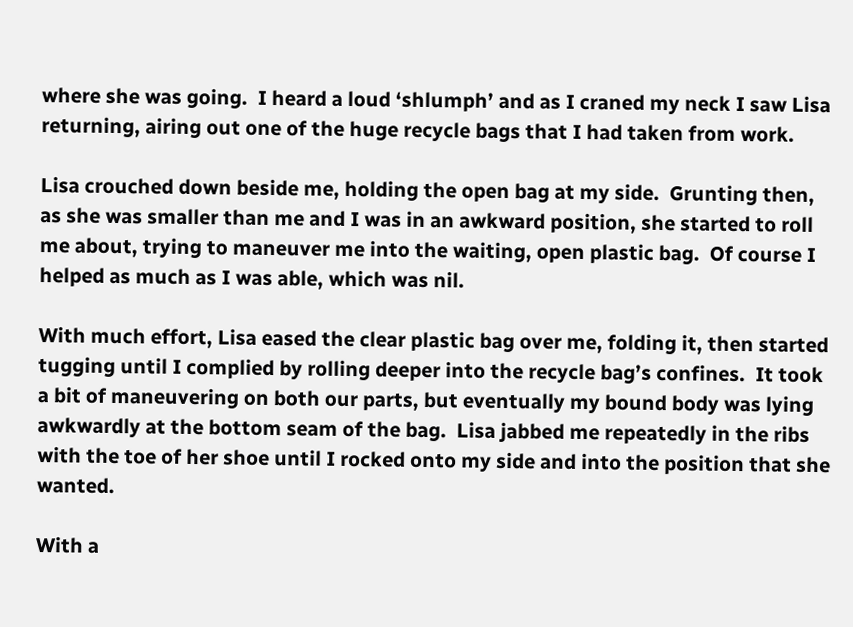where she was going.  I heard a loud ‘shlumph’ and as I craned my neck I saw Lisa returning, airing out one of the huge recycle bags that I had taken from work.

Lisa crouched down beside me, holding the open bag at my side.  Grunting then, as she was smaller than me and I was in an awkward position, she started to roll me about, trying to maneuver me into the waiting, open plastic bag.  Of course I helped as much as I was able, which was nil.

With much effort, Lisa eased the clear plastic bag over me, folding it, then started tugging until I complied by rolling deeper into the recycle bag’s confines.  It took a bit of maneuvering on both our parts, but eventually my bound body was lying awkwardly at the bottom seam of the bag.  Lisa jabbed me repeatedly in the ribs with the toe of her shoe until I rocked onto my side and into the position that she wanted.

With a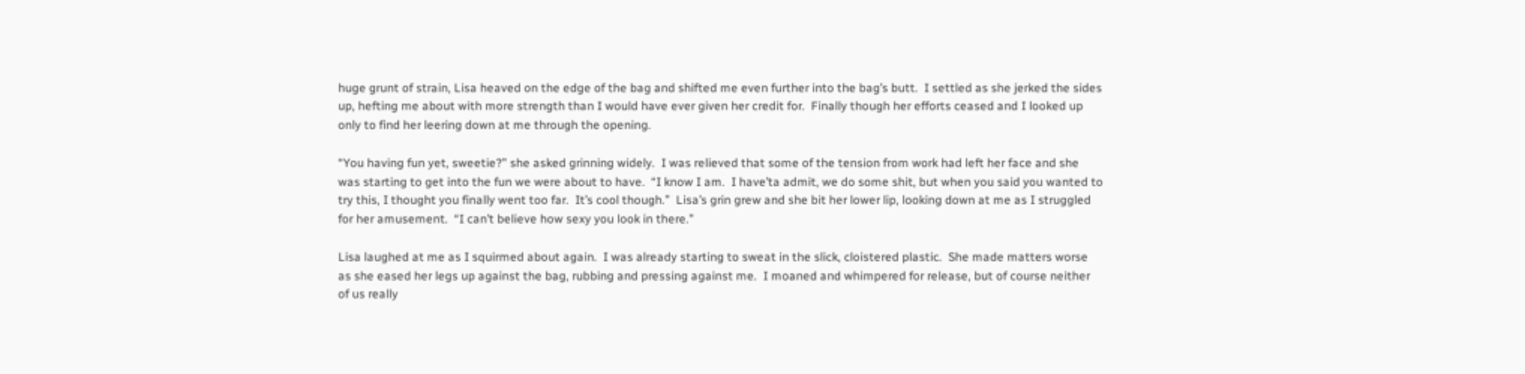huge grunt of strain, Lisa heaved on the edge of the bag and shifted me even further into the bag’s butt.  I settled as she jerked the sides up, hefting me about with more strength than I would have ever given her credit for.  Finally though her efforts ceased and I looked up only to find her leering down at me through the opening.

“You having fun yet, sweetie?” she asked grinning widely.  I was relieved that some of the tension from work had left her face and she was starting to get into the fun we were about to have.  “I know I am.  I have’ta admit, we do some shit, but when you said you wanted to try this, I thought you finally went too far.  It’s cool though.”  Lisa’s grin grew and she bit her lower lip, looking down at me as I struggled for her amusement.  “I can’t believe how sexy you look in there.”

Lisa laughed at me as I squirmed about again.  I was already starting to sweat in the slick, cloistered plastic.  She made matters worse as she eased her legs up against the bag, rubbing and pressing against me.  I moaned and whimpered for release, but of course neither of us really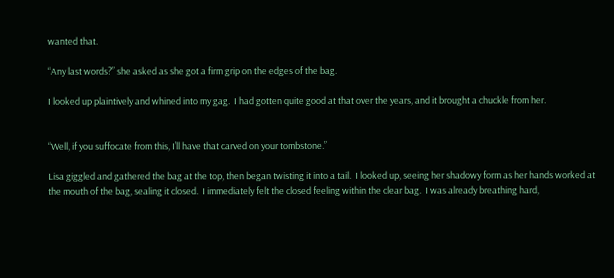wanted that.

“Any last words?” she asked as she got a firm grip on the edges of the bag.

I looked up plaintively and whined into my gag.  I had gotten quite good at that over the years, and it brought a chuckle from her.


“Well, if you suffocate from this, I’ll have that carved on your tombstone.”

Lisa giggled and gathered the bag at the top, then began twisting it into a tail.  I looked up, seeing her shadowy form as her hands worked at the mouth of the bag, sealing it closed.  I immediately felt the closed feeling within the clear bag.  I was already breathing hard,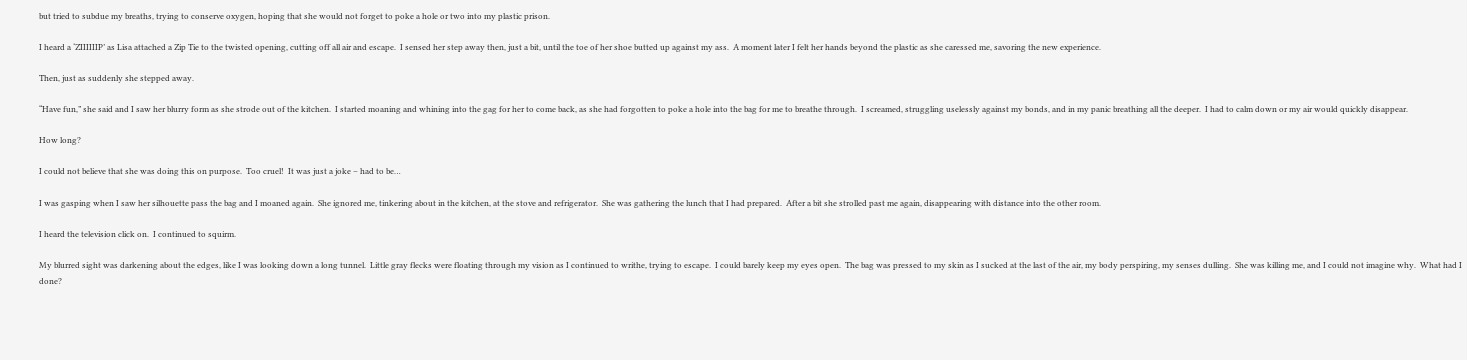but tried to subdue my breaths, trying to conserve oxygen, hoping that she would not forget to poke a hole or two into my plastic prison.

I heard a ‘ZIIIIIIP’ as Lisa attached a Zip Tie to the twisted opening, cutting off all air and escape.  I sensed her step away then, just a bit, until the toe of her shoe butted up against my ass.  A moment later I felt her hands beyond the plastic as she caressed me, savoring the new experience.

Then, just as suddenly she stepped away.

“Have fun,” she said and I saw her blurry form as she strode out of the kitchen.  I started moaning and whining into the gag for her to come back, as she had forgotten to poke a hole into the bag for me to breathe through.  I screamed, struggling uselessly against my bonds, and in my panic breathing all the deeper.  I had to calm down or my air would quickly disappear.

How long?

I could not believe that she was doing this on purpose.  Too cruel!  It was just a joke – had to be…

I was gasping when I saw her silhouette pass the bag and I moaned again.  She ignored me, tinkering about in the kitchen, at the stove and refrigerator.  She was gathering the lunch that I had prepared.  After a bit she strolled past me again, disappearing with distance into the other room.

I heard the television click on.  I continued to squirm.

My blurred sight was darkening about the edges, like I was looking down a long tunnel.  Little gray flecks were floating through my vision as I continued to writhe, trying to escape.  I could barely keep my eyes open.  The bag was pressed to my skin as I sucked at the last of the air, my body perspiring, my senses dulling.  She was killing me, and I could not imagine why.  What had I done?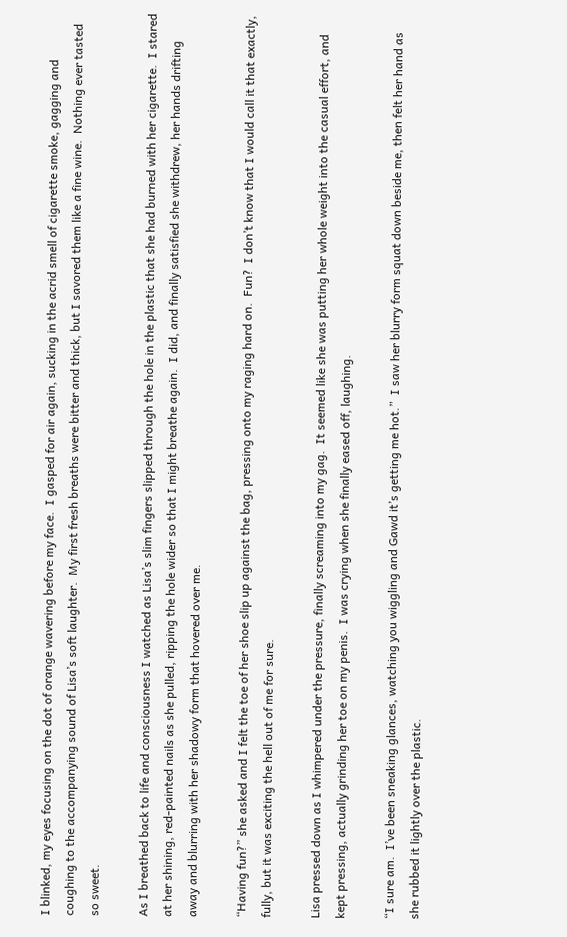I blinked, my eyes focusing on the dot of orange wavering before my face.  I gasped for air again, sucking in the acrid smell of cigarette smoke, gagging and coughing to the accompanying sound of Lisa’s soft laughter.  My first fresh breaths were bitter and thick, but I savored them like a fine wine.  Nothing ever tasted so sweet.

As I breathed back to life and consciousness I watched as Lisa’s slim fingers slipped through the hole in the plastic that she had burned with her cigarette.  I stared at her shining, red-painted nails as she pulled, ripping the hole wider so that I might breathe again.  I did, and finally satisfied she withdrew, her hands drifting away and blurring with her shadowy form that hovered over me.

“Having fun?” she asked and I felt the toe of her shoe slip up against the bag, pressing onto my raging hard on.  Fun?  I don’t know that I would call it that exactly, fully, but it was exciting the hell out of me for sure.

Lisa pressed down as I whimpered under the pressure, finally screaming into my gag.  It seemed like she was putting her whole weight into the casual effort, and kept pressing, actually grinding her toe on my penis.  I was crying when she finally eased off, laughing.

“I sure am.  I’ve been sneaking glances, watching you wiggling and Gawd it’s getting me hot.”  I saw her blurry form squat down beside me, then felt her hand as she rubbed it lightly over the plastic.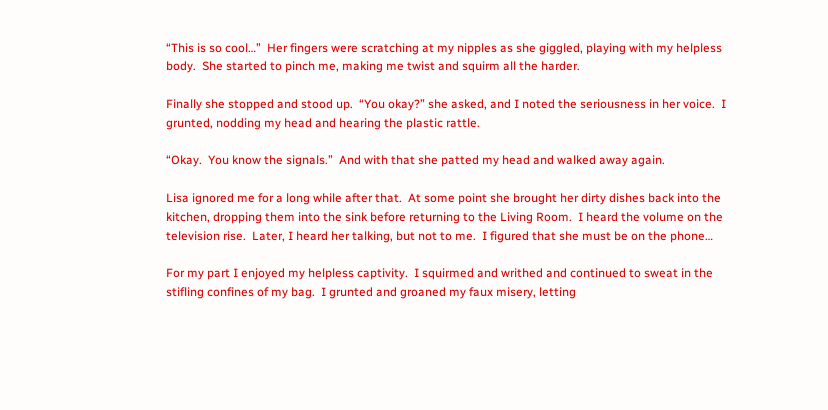“This is so cool…”  Her fingers were scratching at my nipples as she giggled, playing with my helpless body.  She started to pinch me, making me twist and squirm all the harder.

Finally she stopped and stood up.  “You okay?” she asked, and I noted the seriousness in her voice.  I grunted, nodding my head and hearing the plastic rattle.

“Okay.  You know the signals.”  And with that she patted my head and walked away again.

Lisa ignored me for a long while after that.  At some point she brought her dirty dishes back into the kitchen, dropping them into the sink before returning to the Living Room.  I heard the volume on the television rise.  Later, I heard her talking, but not to me.  I figured that she must be on the phone…

For my part I enjoyed my helpless captivity.  I squirmed and writhed and continued to sweat in the stifling confines of my bag.  I grunted and groaned my faux misery, letting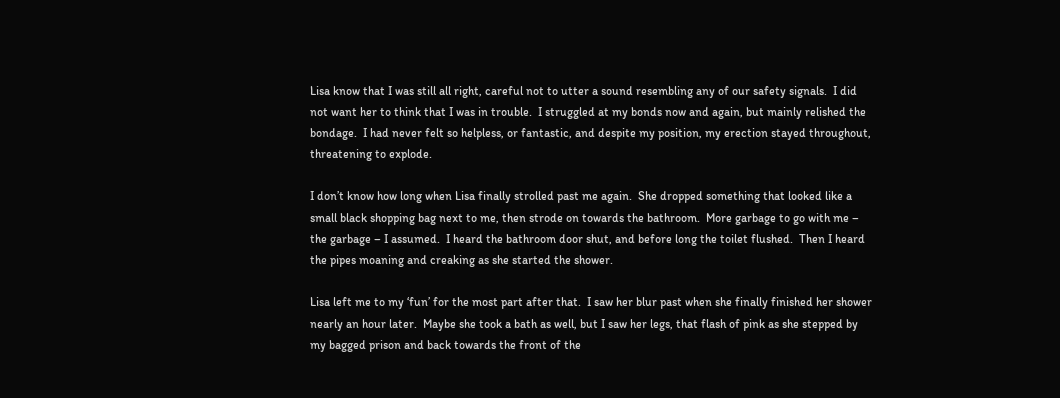Lisa know that I was still all right, careful not to utter a sound resembling any of our safety signals.  I did not want her to think that I was in trouble.  I struggled at my bonds now and again, but mainly relished the bondage.  I had never felt so helpless, or fantastic, and despite my position, my erection stayed throughout, threatening to explode.

I don’t know how long when Lisa finally strolled past me again.  She dropped something that looked like a small black shopping bag next to me, then strode on towards the bathroom.  More garbage to go with me – the garbage – I assumed.  I heard the bathroom door shut, and before long the toilet flushed.  Then I heard the pipes moaning and creaking as she started the shower.

Lisa left me to my ‘fun’ for the most part after that.  I saw her blur past when she finally finished her shower nearly an hour later.  Maybe she took a bath as well, but I saw her legs, that flash of pink as she stepped by my bagged prison and back towards the front of the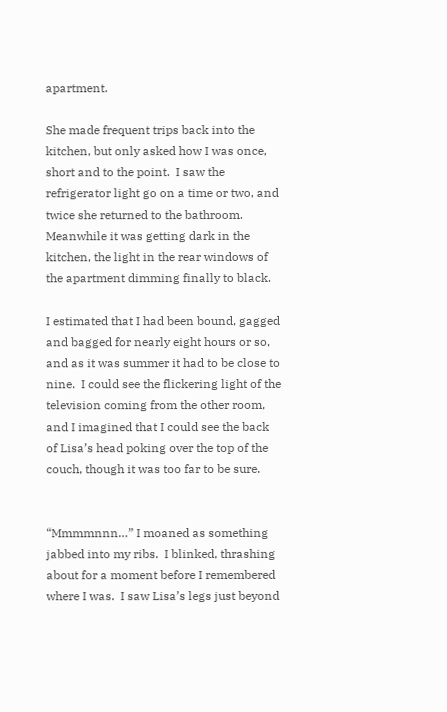apartment.

She made frequent trips back into the kitchen, but only asked how I was once, short and to the point.  I saw the refrigerator light go on a time or two, and twice she returned to the bathroom.  Meanwhile it was getting dark in the kitchen, the light in the rear windows of the apartment dimming finally to black.

I estimated that I had been bound, gagged and bagged for nearly eight hours or so, and as it was summer it had to be close to nine.  I could see the flickering light of the television coming from the other room, and I imagined that I could see the back of Lisa’s head poking over the top of the couch, though it was too far to be sure.


“Mmmmnnn…” I moaned as something jabbed into my ribs.  I blinked, thrashing about for a moment before I remembered where I was.  I saw Lisa’s legs just beyond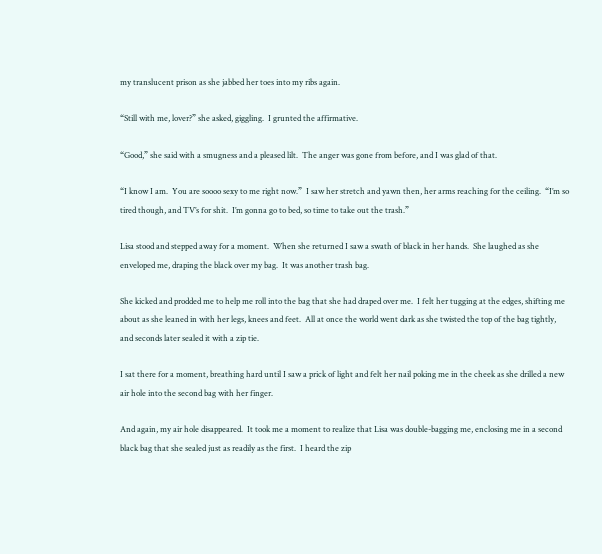my translucent prison as she jabbed her toes into my ribs again.

“Still with me, lover?” she asked, giggling.  I grunted the affirmative.

“Good,” she said with a smugness and a pleased lilt.  The anger was gone from before, and I was glad of that.

“I know I am.  You are soooo sexy to me right now.”  I saw her stretch and yawn then, her arms reaching for the ceiling.  “I’m so tired though, and TV’s for shit.  I’m gonna go to bed, so time to take out the trash.”

Lisa stood and stepped away for a moment.  When she returned I saw a swath of black in her hands.  She laughed as she enveloped me, draping the black over my bag.  It was another trash bag.

She kicked and prodded me to help me roll into the bag that she had draped over me.  I felt her tugging at the edges, shifting me about as she leaned in with her legs, knees and feet.  All at once the world went dark as she twisted the top of the bag tightly, and seconds later sealed it with a zip tie.

I sat there for a moment, breathing hard until I saw a prick of light and felt her nail poking me in the cheek as she drilled a new air hole into the second bag with her finger.

And again, my air hole disappeared.  It took me a moment to realize that Lisa was double-bagging me, enclosing me in a second black bag that she sealed just as readily as the first.  I heard the zip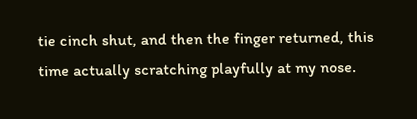tie cinch shut, and then the finger returned, this time actually scratching playfully at my nose.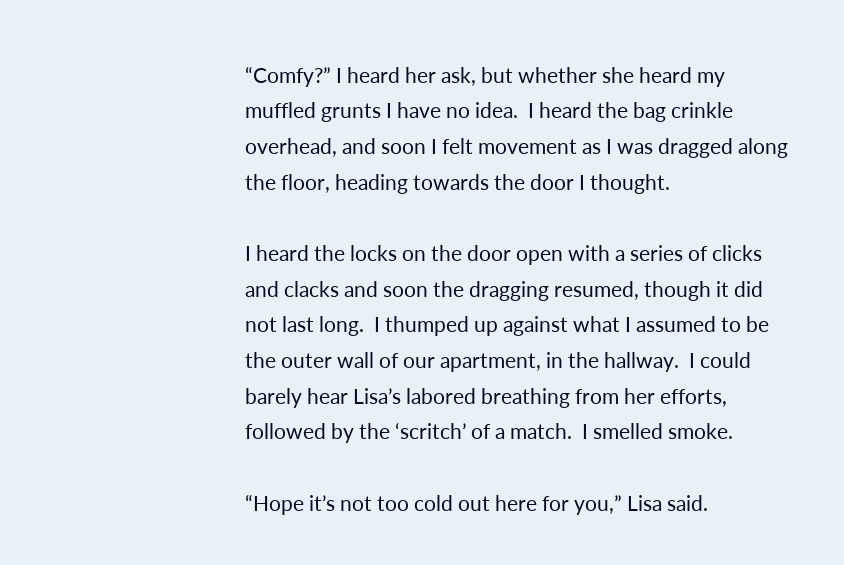“Comfy?” I heard her ask, but whether she heard my muffled grunts I have no idea.  I heard the bag crinkle overhead, and soon I felt movement as I was dragged along the floor, heading towards the door I thought.

I heard the locks on the door open with a series of clicks and clacks and soon the dragging resumed, though it did not last long.  I thumped up against what I assumed to be the outer wall of our apartment, in the hallway.  I could barely hear Lisa’s labored breathing from her efforts, followed by the ‘scritch’ of a match.  I smelled smoke.

“Hope it’s not too cold out here for you,” Lisa said.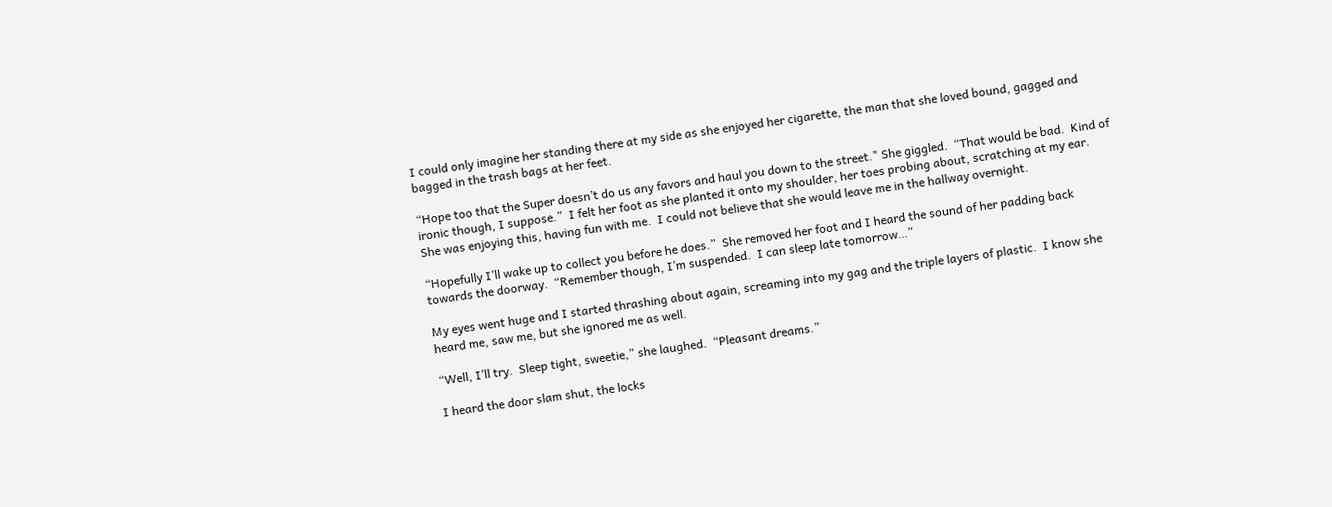I could only imagine her standing there at my side as she enjoyed her cigarette, the man that she loved bound, gagged and bagged in the trash bags at her feet.

“Hope too that the Super doesn’t do us any favors and haul you down to the street." She giggled.  “That would be bad.  Kind of ironic though, I suppose.”  I felt her foot as she planted it onto my shoulder, her toes probing about, scratching at my ear.  She was enjoying this, having fun with me.  I could not believe that she would leave me in the hallway overnight.

“Hopefully I’ll wake up to collect you before he does.”  She removed her foot and I heard the sound of her padding back towards the doorway.  “Remember though, I’m suspended.  I can sleep late tomorrow…”

My eyes went huge and I started thrashing about again, screaming into my gag and the triple layers of plastic.  I know she heard me, saw me, but she ignored me as well.

“Well, I’ll try.  Sleep tight, sweetie,” she laughed.  “Pleasant dreams.”

I heard the door slam shut, the locks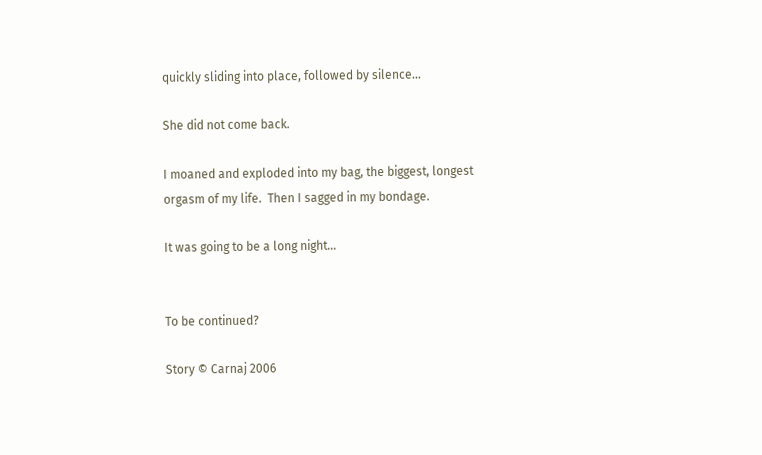quickly sliding into place, followed by silence…

She did not come back.

I moaned and exploded into my bag, the biggest, longest orgasm of my life.  Then I sagged in my bondage.

It was going to be a long night…


To be continued?

Story © Carnaj 2006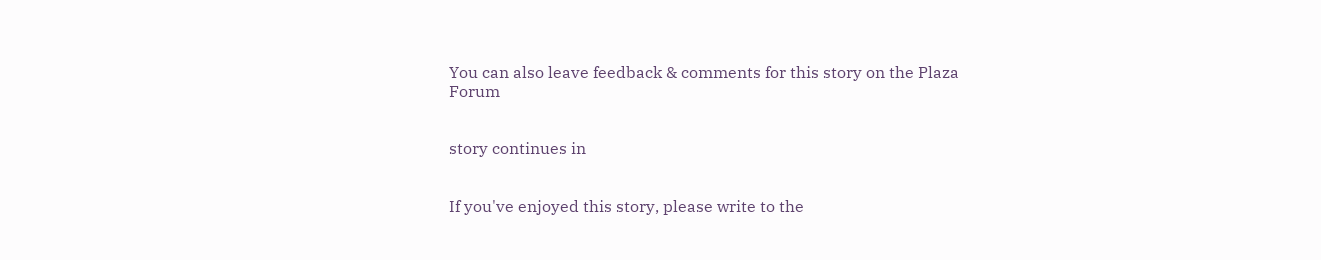You can also leave feedback & comments for this story on the Plaza Forum


story continues in


If you've enjoyed this story, please write to the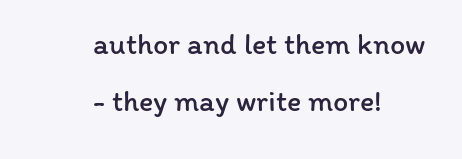author and let them know - they may write more!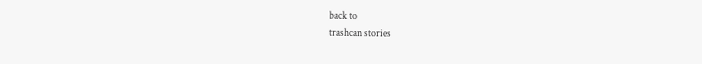back to
trashcan stories